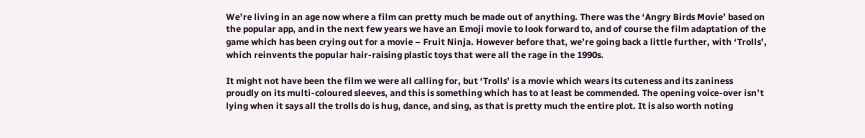We’re living in an age now where a film can pretty much be made out of anything. There was the ‘Angry Birds Movie’ based on the popular app, and in the next few years we have an Emoji movie to look forward to, and of course the film adaptation of the game which has been crying out for a movie – Fruit Ninja. However before that, we’re going back a little further, with ‘Trolls’, which reinvents the popular hair-raising plastic toys that were all the rage in the 1990s.

It might not have been the film we were all calling for, but ‘Trolls’ is a movie which wears its cuteness and its zaniness proudly on its multi-coloured sleeves, and this is something which has to at least be commended. The opening voice-over isn’t lying when it says all the trolls do is hug, dance, and sing, as that is pretty much the entire plot. It is also worth noting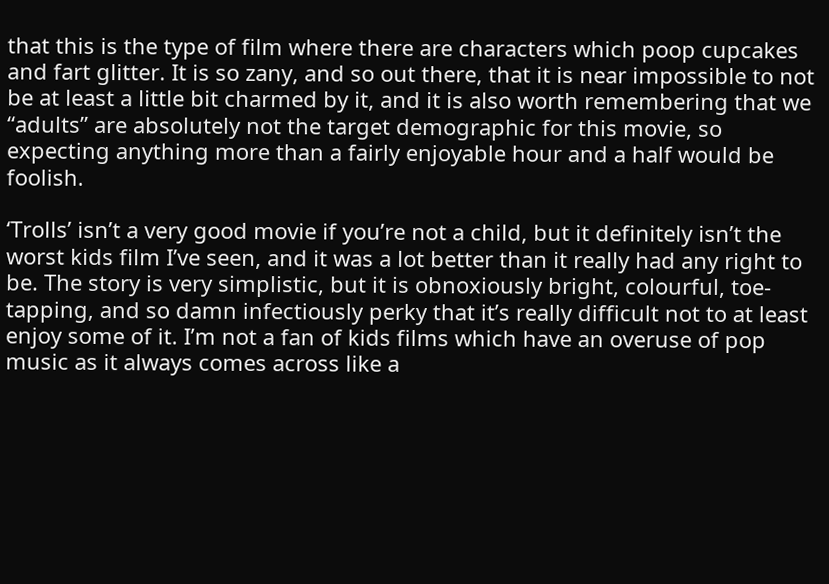that this is the type of film where there are characters which poop cupcakes and fart glitter. It is so zany, and so out there, that it is near impossible to not be at least a little bit charmed by it, and it is also worth remembering that we “adults” are absolutely not the target demographic for this movie, so expecting anything more than a fairly enjoyable hour and a half would be foolish.

‘Trolls’ isn’t a very good movie if you’re not a child, but it definitely isn’t the worst kids film I’ve seen, and it was a lot better than it really had any right to be. The story is very simplistic, but it is obnoxiously bright, colourful, toe-tapping, and so damn infectiously perky that it’s really difficult not to at least enjoy some of it. I’m not a fan of kids films which have an overuse of pop music as it always comes across like a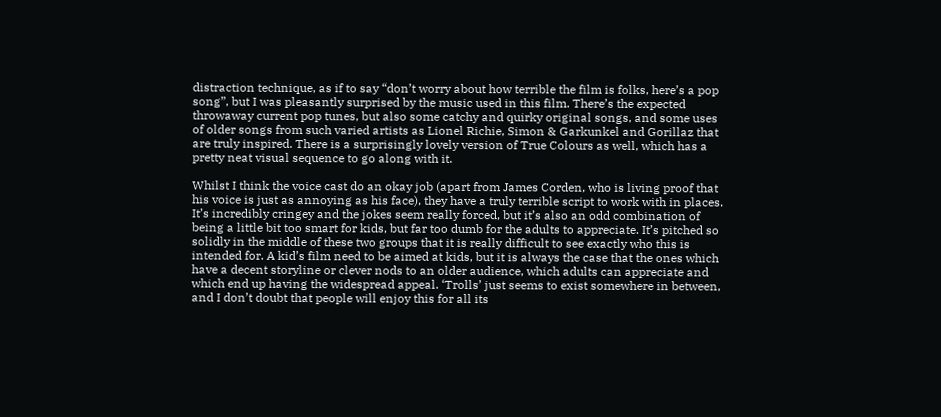distraction technique, as if to say “don’t worry about how terrible the film is folks, here’s a pop song”, but I was pleasantly surprised by the music used in this film. There’s the expected throwaway current pop tunes, but also some catchy and quirky original songs, and some uses of older songs from such varied artists as Lionel Richie, Simon & Garkunkel and Gorillaz that are truly inspired. There is a surprisingly lovely version of True Colours as well, which has a pretty neat visual sequence to go along with it.

Whilst I think the voice cast do an okay job (apart from James Corden, who is living proof that his voice is just as annoying as his face), they have a truly terrible script to work with in places. It’s incredibly cringey and the jokes seem really forced, but it’s also an odd combination of being a little bit too smart for kids, but far too dumb for the adults to appreciate. It’s pitched so solidly in the middle of these two groups that it is really difficult to see exactly who this is intended for. A kid’s film need to be aimed at kids, but it is always the case that the ones which have a decent storyline or clever nods to an older audience, which adults can appreciate and which end up having the widespread appeal. ‘Trolls’ just seems to exist somewhere in between, and I don’t doubt that people will enjoy this for all its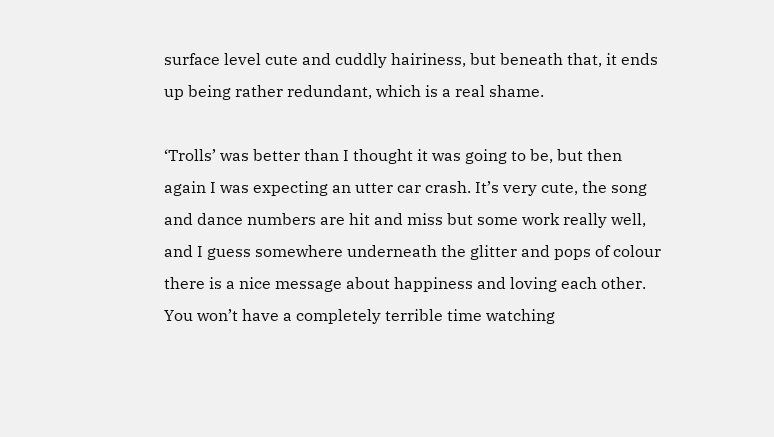surface level cute and cuddly hairiness, but beneath that, it ends up being rather redundant, which is a real shame.

‘Trolls’ was better than I thought it was going to be, but then again I was expecting an utter car crash. It’s very cute, the song and dance numbers are hit and miss but some work really well, and I guess somewhere underneath the glitter and pops of colour there is a nice message about happiness and loving each other. You won’t have a completely terrible time watching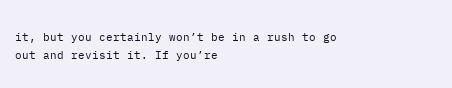it, but you certainly won’t be in a rush to go out and revisit it. If you’re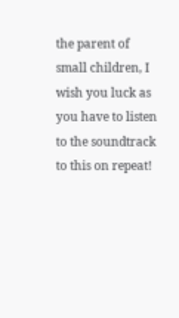the parent of small children, I wish you luck as you have to listen to the soundtrack to this on repeat!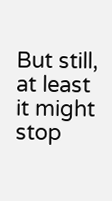But still, at least it might stop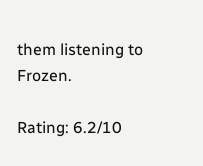them listening to Frozen.

Rating: 6.2/10